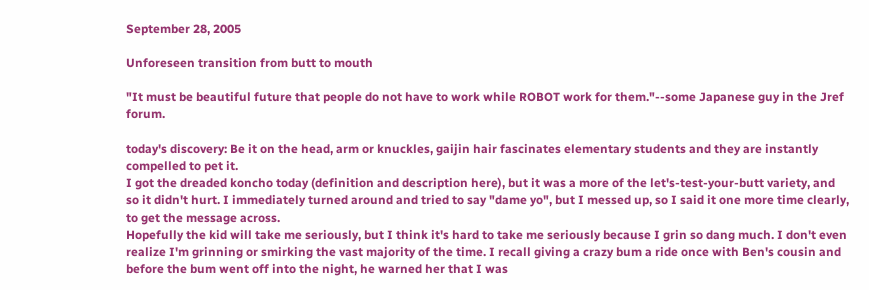September 28, 2005

Unforeseen transition from butt to mouth

"It must be beautiful future that people do not have to work while ROBOT work for them."--some Japanese guy in the Jref forum.

today's discovery: Be it on the head, arm or knuckles, gaijin hair fascinates elementary students and they are instantly compelled to pet it.
I got the dreaded koncho today (definition and description here), but it was a more of the let's-test-your-butt variety, and so it didn't hurt. I immediately turned around and tried to say "dame yo", but I messed up, so I said it one more time clearly, to get the message across.
Hopefully the kid will take me seriously, but I think it's hard to take me seriously because I grin so dang much. I don't even realize I'm grinning or smirking the vast majority of the time. I recall giving a crazy bum a ride once with Ben's cousin and before the bum went off into the night, he warned her that I was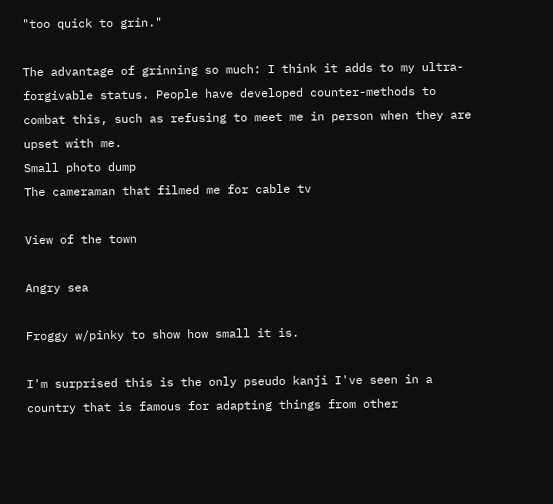"too quick to grin."

The advantage of grinning so much: I think it adds to my ultra-forgivable status. People have developed counter-methods to combat this, such as refusing to meet me in person when they are upset with me.
Small photo dump
The cameraman that filmed me for cable tv

View of the town

Angry sea

Froggy w/pinky to show how small it is.

I'm surprised this is the only pseudo kanji I've seen in a country that is famous for adapting things from other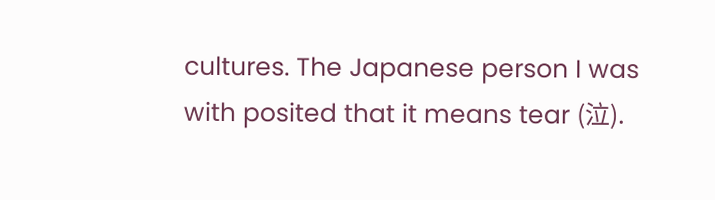cultures. The Japanese person I was with posited that it means tear (泣).